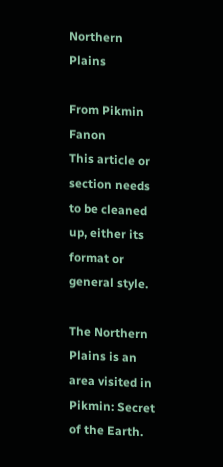Northern Plains

From Pikmin Fanon
This article or section needs to be cleaned up, either its format or general style.

The Northern Plains is an area visited in Pikmin: Secret of the Earth.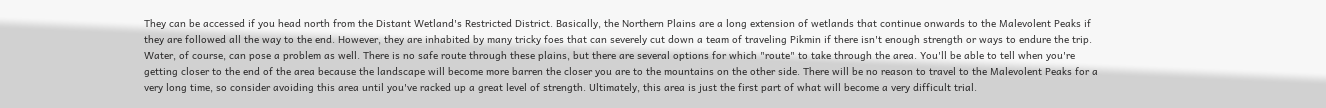They can be accessed if you head north from the Distant Wetland's Restricted District. Basically, the Northern Plains are a long extension of wetlands that continue onwards to the Malevolent Peaks if they are followed all the way to the end. However, they are inhabited by many tricky foes that can severely cut down a team of traveling Pikmin if there isn't enough strength or ways to endure the trip. Water, of course, can pose a problem as well. There is no safe route through these plains, but there are several options for which "route" to take through the area. You'll be able to tell when you're getting closer to the end of the area because the landscape will become more barren the closer you are to the mountains on the other side. There will be no reason to travel to the Malevolent Peaks for a very long time, so consider avoiding this area until you've racked up a great level of strength. Ultimately, this area is just the first part of what will become a very difficult trial.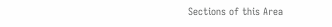Sections of this Area